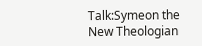Talk:Symeon the New Theologian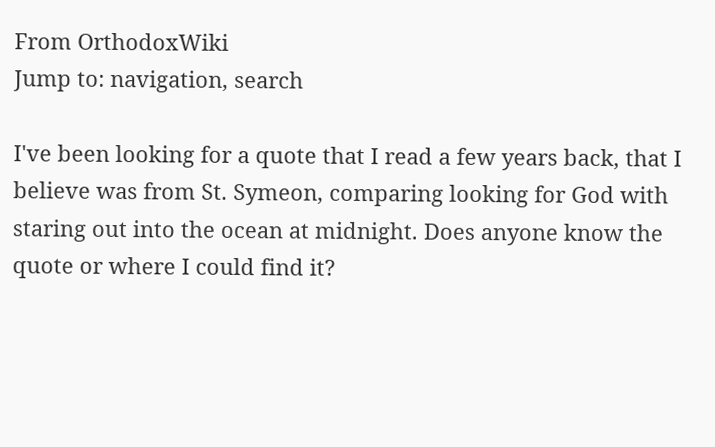From OrthodoxWiki
Jump to: navigation, search

I've been looking for a quote that I read a few years back, that I believe was from St. Symeon, comparing looking for God with staring out into the ocean at midnight. Does anyone know the quote or where I could find it?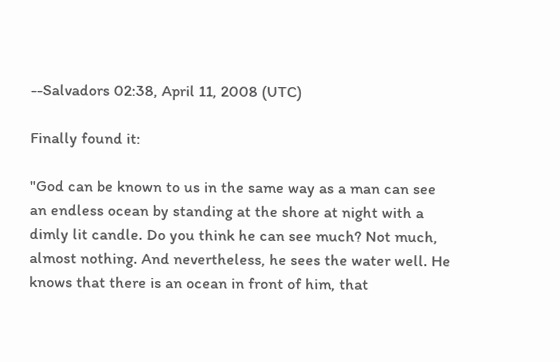--Salvadors 02:38, April 11, 2008 (UTC)

Finally found it:

"God can be known to us in the same way as a man can see an endless ocean by standing at the shore at night with a dimly lit candle. Do you think he can see much? Not much, almost nothing. And nevertheless, he sees the water well. He knows that there is an ocean in front of him, that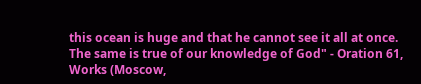this ocean is huge and that he cannot see it all at once. The same is true of our knowledge of God" - Oration 61, Works (Moscow,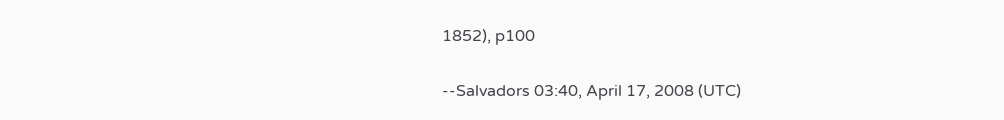1852), p100

--Salvadors 03:40, April 17, 2008 (UTC)